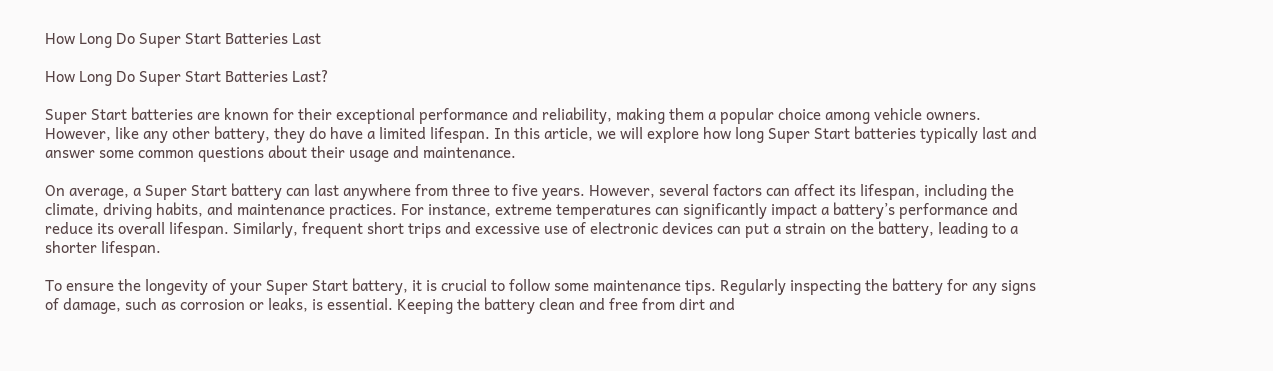How Long Do Super Start Batteries Last

How Long Do Super Start Batteries Last?

Super Start batteries are known for their exceptional performance and reliability, making them a popular choice among vehicle owners. However, like any other battery, they do have a limited lifespan. In this article, we will explore how long Super Start batteries typically last and answer some common questions about their usage and maintenance.

On average, a Super Start battery can last anywhere from three to five years. However, several factors can affect its lifespan, including the climate, driving habits, and maintenance practices. For instance, extreme temperatures can significantly impact a battery’s performance and reduce its overall lifespan. Similarly, frequent short trips and excessive use of electronic devices can put a strain on the battery, leading to a shorter lifespan.

To ensure the longevity of your Super Start battery, it is crucial to follow some maintenance tips. Regularly inspecting the battery for any signs of damage, such as corrosion or leaks, is essential. Keeping the battery clean and free from dirt and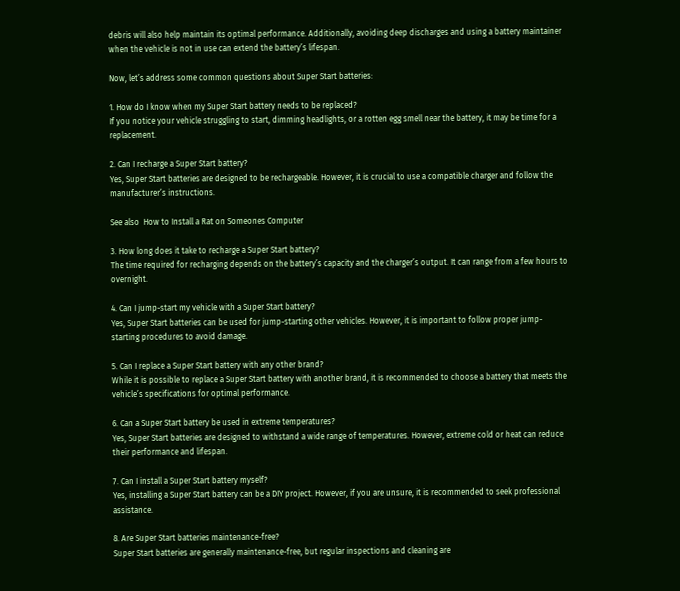debris will also help maintain its optimal performance. Additionally, avoiding deep discharges and using a battery maintainer when the vehicle is not in use can extend the battery’s lifespan.

Now, let’s address some common questions about Super Start batteries:

1. How do I know when my Super Start battery needs to be replaced?
If you notice your vehicle struggling to start, dimming headlights, or a rotten egg smell near the battery, it may be time for a replacement.

2. Can I recharge a Super Start battery?
Yes, Super Start batteries are designed to be rechargeable. However, it is crucial to use a compatible charger and follow the manufacturer’s instructions.

See also  How to Install a Rat on Someones Computer

3. How long does it take to recharge a Super Start battery?
The time required for recharging depends on the battery’s capacity and the charger’s output. It can range from a few hours to overnight.

4. Can I jump-start my vehicle with a Super Start battery?
Yes, Super Start batteries can be used for jump-starting other vehicles. However, it is important to follow proper jump-starting procedures to avoid damage.

5. Can I replace a Super Start battery with any other brand?
While it is possible to replace a Super Start battery with another brand, it is recommended to choose a battery that meets the vehicle’s specifications for optimal performance.

6. Can a Super Start battery be used in extreme temperatures?
Yes, Super Start batteries are designed to withstand a wide range of temperatures. However, extreme cold or heat can reduce their performance and lifespan.

7. Can I install a Super Start battery myself?
Yes, installing a Super Start battery can be a DIY project. However, if you are unsure, it is recommended to seek professional assistance.

8. Are Super Start batteries maintenance-free?
Super Start batteries are generally maintenance-free, but regular inspections and cleaning are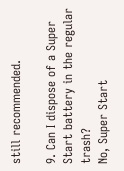still recommended.

9. Can I dispose of a Super Start battery in the regular trash?
No, Super Start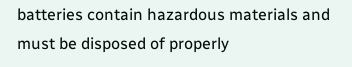batteries contain hazardous materials and must be disposed of properly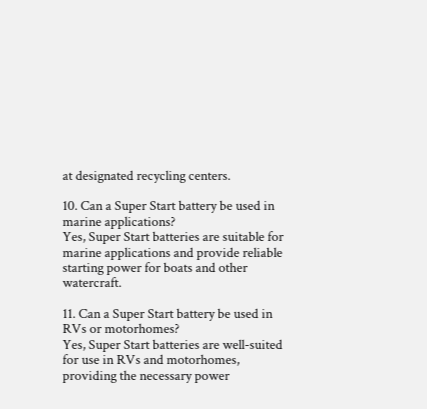at designated recycling centers.

10. Can a Super Start battery be used in marine applications?
Yes, Super Start batteries are suitable for marine applications and provide reliable starting power for boats and other watercraft.

11. Can a Super Start battery be used in RVs or motorhomes?
Yes, Super Start batteries are well-suited for use in RVs and motorhomes, providing the necessary power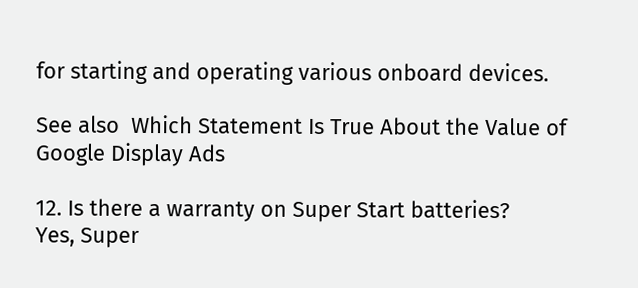for starting and operating various onboard devices.

See also  Which Statement Is True About the Value of Google Display Ads

12. Is there a warranty on Super Start batteries?
Yes, Super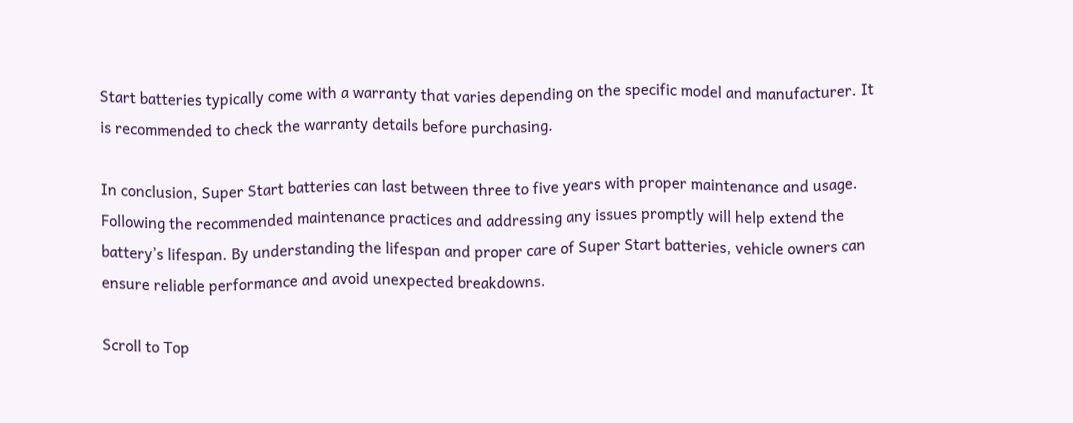Start batteries typically come with a warranty that varies depending on the specific model and manufacturer. It is recommended to check the warranty details before purchasing.

In conclusion, Super Start batteries can last between three to five years with proper maintenance and usage. Following the recommended maintenance practices and addressing any issues promptly will help extend the battery’s lifespan. By understanding the lifespan and proper care of Super Start batteries, vehicle owners can ensure reliable performance and avoid unexpected breakdowns.

Scroll to Top